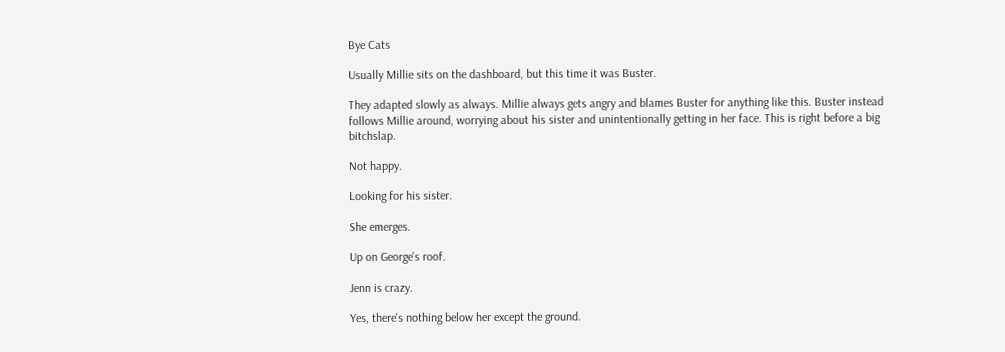Bye Cats

Usually Millie sits on the dashboard, but this time it was Buster.

They adapted slowly as always. Millie always gets angry and blames Buster for anything like this. Buster instead follows Millie around, worrying about his sister and unintentionally getting in her face. This is right before a big bitchslap.

Not happy.

Looking for his sister.

She emerges.

Up on George's roof.

Jenn is crazy.

Yes, there's nothing below her except the ground.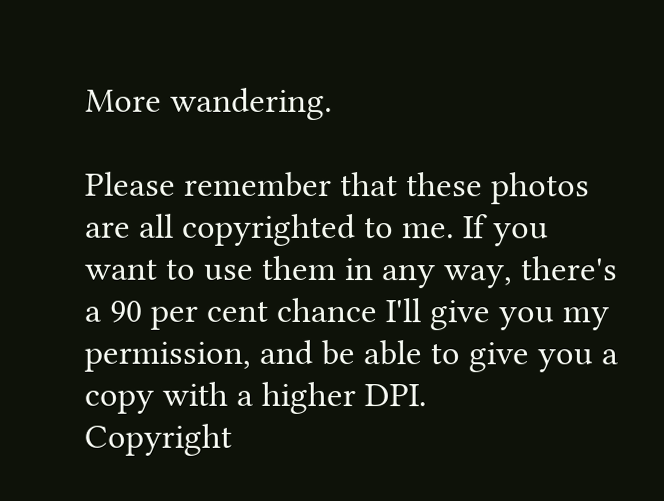More wandering.

Please remember that these photos are all copyrighted to me. If you want to use them in any way, there's a 90 per cent chance I'll give you my permission, and be able to give you a copy with a higher DPI.
Copyright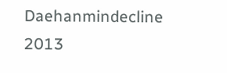Daehanmindecline 2013